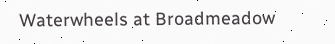Waterwheels at Broadmeadow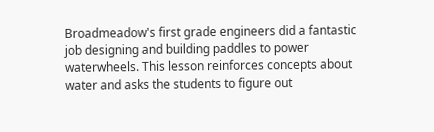Broadmeadow's first grade engineers did a fantastic job designing and building paddles to power waterwheels. This lesson reinforces concepts about water and asks the students to figure out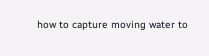how to capture moving water to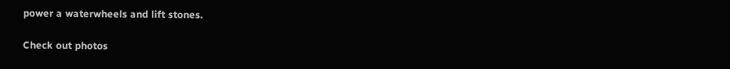power a waterwheels and lift stones.

Check out photos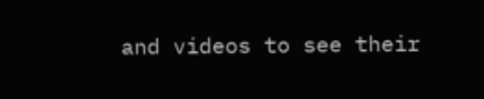and videos to see their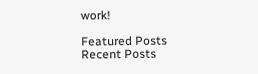work!

Featured Posts
Recent Posts